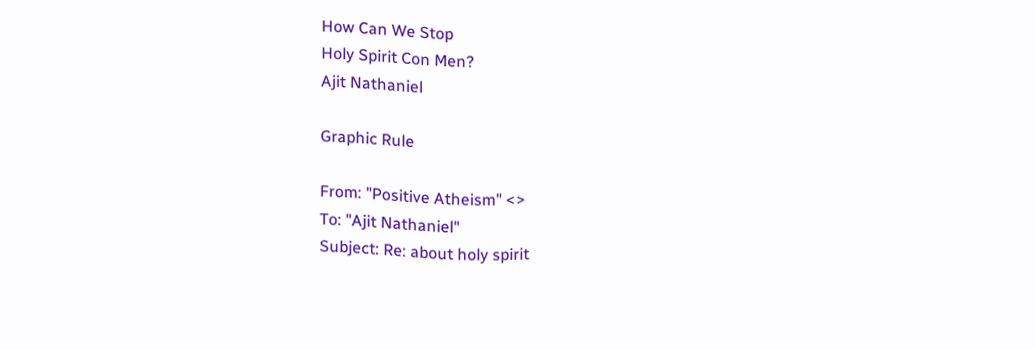How Can We Stop
Holy Spirit Con Men?
Ajit Nathaniel

Graphic Rule

From: "Positive Atheism" <>
To: "Ajit Nathaniel"
Subject: Re: about holy spirit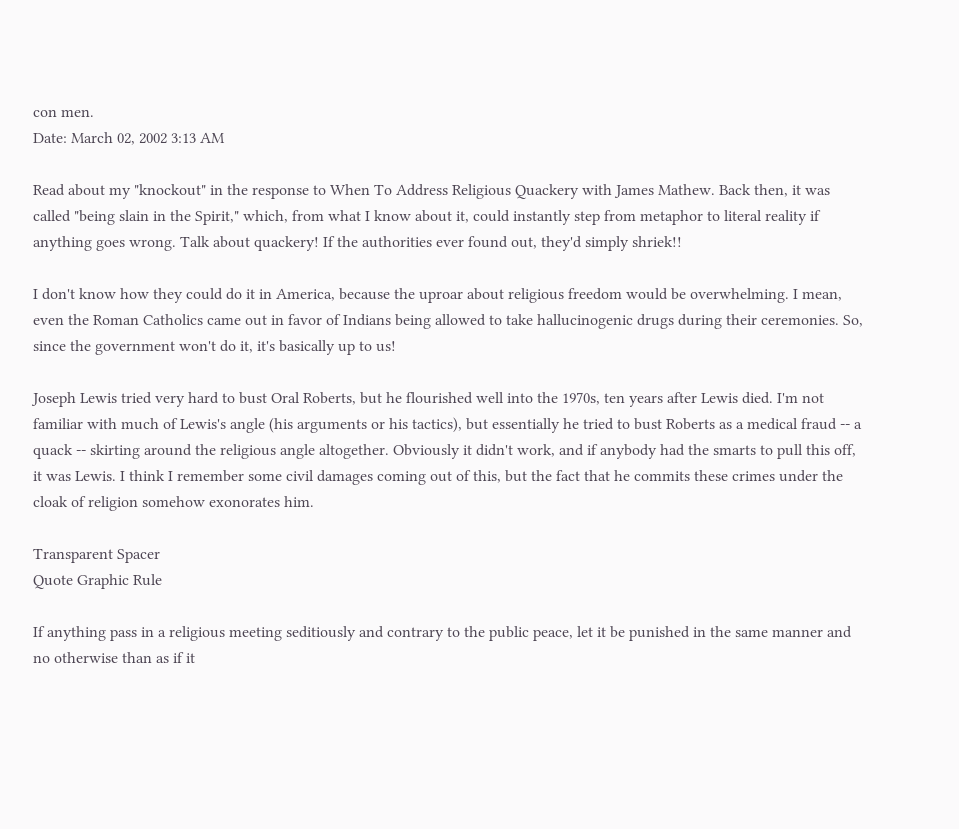con men.
Date: March 02, 2002 3:13 AM

Read about my "knockout" in the response to When To Address Religious Quackery with James Mathew. Back then, it was called "being slain in the Spirit," which, from what I know about it, could instantly step from metaphor to literal reality if anything goes wrong. Talk about quackery! If the authorities ever found out, they'd simply shriek!!

I don't know how they could do it in America, because the uproar about religious freedom would be overwhelming. I mean, even the Roman Catholics came out in favor of Indians being allowed to take hallucinogenic drugs during their ceremonies. So, since the government won't do it, it's basically up to us!

Joseph Lewis tried very hard to bust Oral Roberts, but he flourished well into the 1970s, ten years after Lewis died. I'm not familiar with much of Lewis's angle (his arguments or his tactics), but essentially he tried to bust Roberts as a medical fraud -- a quack -- skirting around the religious angle altogether. Obviously it didn't work, and if anybody had the smarts to pull this off, it was Lewis. I think I remember some civil damages coming out of this, but the fact that he commits these crimes under the cloak of religion somehow exonorates him.

Transparent Spacer
Quote Graphic Rule

If anything pass in a religious meeting seditiously and contrary to the public peace, let it be punished in the same manner and no otherwise than as if it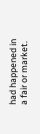had happened in a fair or market.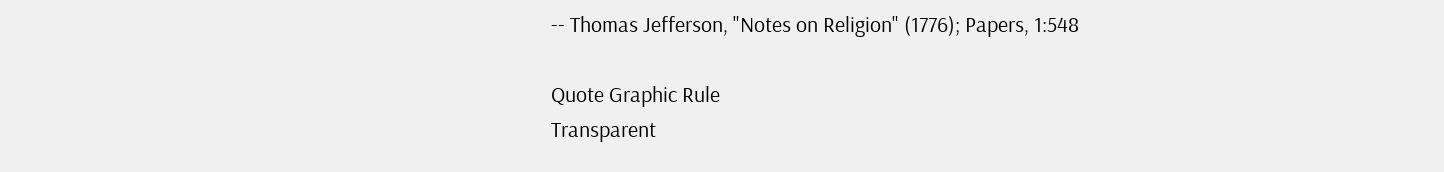-- Thomas Jefferson, "Notes on Religion" (1776); Papers, 1:548

Quote Graphic Rule
Transparent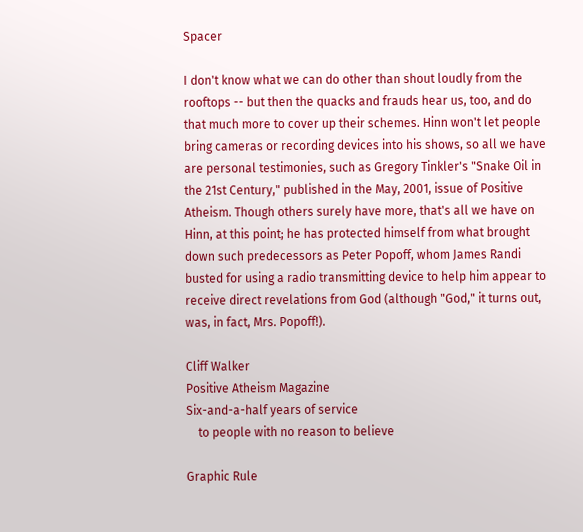Spacer

I don't know what we can do other than shout loudly from the rooftops -- but then the quacks and frauds hear us, too, and do that much more to cover up their schemes. Hinn won't let people bring cameras or recording devices into his shows, so all we have are personal testimonies, such as Gregory Tinkler's "Snake Oil in the 21st Century," published in the May, 2001, issue of Positive Atheism. Though others surely have more, that's all we have on Hinn, at this point; he has protected himself from what brought down such predecessors as Peter Popoff, whom James Randi busted for using a radio transmitting device to help him appear to receive direct revelations from God (although "God," it turns out, was, in fact, Mrs. Popoff!).

Cliff Walker
Positive Atheism Magazine
Six-and-a-half years of service
    to people with no reason to believe

Graphic Rule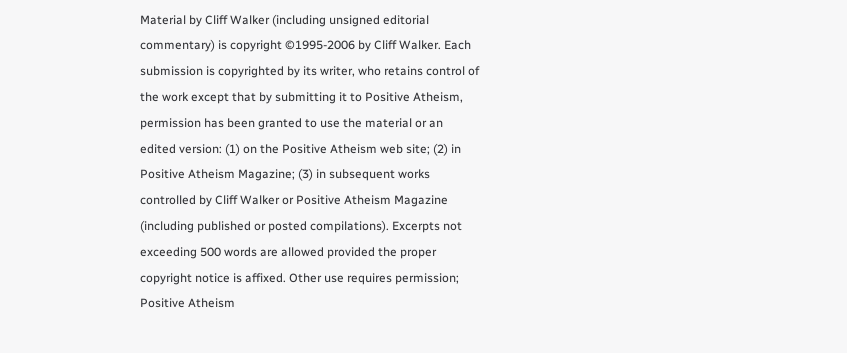Material by Cliff Walker (including unsigned editorial commentary) is copyright ©1995-2006 by Cliff Walker. Each submission is copyrighted by its writer, who retains control of the work except that by submitting it to Positive Atheism, permission has been granted to use the material or an edited version: (1) on the Positive Atheism web site; (2) in Positive Atheism Magazine; (3) in subsequent works controlled by Cliff Walker or Positive Atheism Magazine (including published or posted compilations). Excerpts not exceeding 500 words are allowed provided the proper copyright notice is affixed. Other use requires permission; Positive Atheism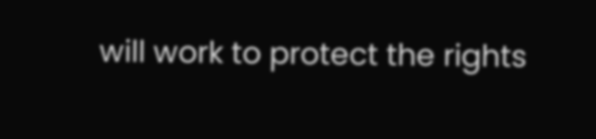will work to protect the rights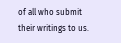of all who submit their writings to us.